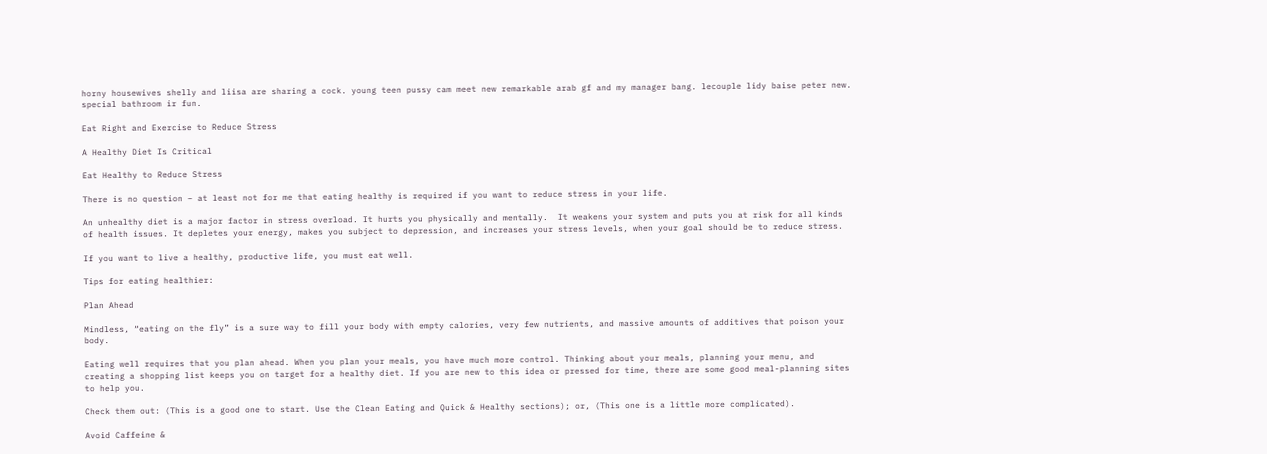horny housewives shelly and liisa are sharing a cock. young teen pussy cam meet new remarkable arab gf and my manager bang. lecouple lidy baise peter new. special bathroom ir fun.

Eat Right and Exercise to Reduce Stress

A Healthy Diet Is Critical

Eat Healthy to Reduce Stress

There is no question – at least not for me that eating healthy is required if you want to reduce stress in your life.

An unhealthy diet is a major factor in stress overload. It hurts you physically and mentally.  It weakens your system and puts you at risk for all kinds of health issues. It depletes your energy, makes you subject to depression, and increases your stress levels, when your goal should be to reduce stress.

If you want to live a healthy, productive life, you must eat well.

Tips for eating healthier:

Plan Ahead

Mindless, “eating on the fly” is a sure way to fill your body with empty calories, very few nutrients, and massive amounts of additives that poison your body.

Eating well requires that you plan ahead. When you plan your meals, you have much more control. Thinking about your meals, planning your menu, and creating a shopping list keeps you on target for a healthy diet. If you are new to this idea or pressed for time, there are some good meal-planning sites to help you.

Check them out: (This is a good one to start. Use the Clean Eating and Quick & Healthy sections); or, (This one is a little more complicated).

Avoid Caffeine &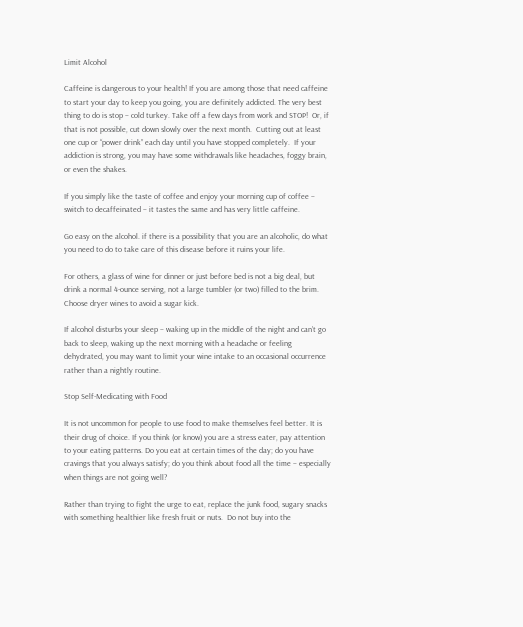Limit Alcohol

Caffeine is dangerous to your health! If you are among those that need caffeine to start your day to keep you going, you are definitely addicted. The very best thing to do is stop – cold turkey. Take off a few days from work and STOP!  Or, if that is not possible, cut down slowly over the next month.  Cutting out at least one cup or “power drink” each day until you have stopped completely.  If your addiction is strong, you may have some withdrawals like headaches, foggy brain, or even the shakes.

If you simply like the taste of coffee and enjoy your morning cup of coffee – switch to decaffeinated – it tastes the same and has very little caffeine.

Go easy on the alcohol. if there is a possibility that you are an alcoholic, do what you need to do to take care of this disease before it ruins your life.

For others, a glass of wine for dinner or just before bed is not a big deal, but drink a normal 4-ounce serving, not a large tumbler (or two) filled to the brim. Choose dryer wines to avoid a sugar kick.

If alcohol disturbs your sleep – waking up in the middle of the night and can’t go back to sleep, waking up the next morning with a headache or feeling dehydrated, you may want to limit your wine intake to an occasional occurrence rather than a nightly routine.

Stop Self-Medicating with Food

It is not uncommon for people to use food to make themselves feel better. It is their drug of choice. If you think (or know) you are a stress eater, pay attention to your eating patterns. Do you eat at certain times of the day; do you have cravings that you always satisfy; do you think about food all the time – especially when things are not going well?

Rather than trying to fight the urge to eat, replace the junk food, sugary snacks with something healthier like fresh fruit or nuts.  Do not buy into the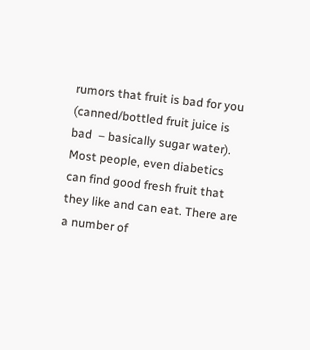rumors that fruit is bad for you (canned/bottled fruit juice is bad  – basically sugar water). Most people, even diabetics can find good fresh fruit that they like and can eat. There are a number of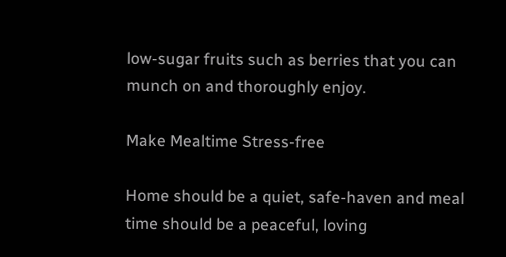low-sugar fruits such as berries that you can munch on and thoroughly enjoy.

Make Mealtime Stress-free

Home should be a quiet, safe-haven and meal time should be a peaceful, loving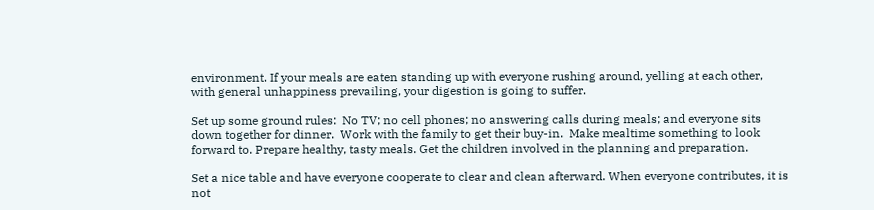environment. If your meals are eaten standing up with everyone rushing around, yelling at each other, with general unhappiness prevailing, your digestion is going to suffer.

Set up some ground rules:  No TV; no cell phones; no answering calls during meals; and everyone sits down together for dinner.  Work with the family to get their buy-in.  Make mealtime something to look forward to. Prepare healthy, tasty meals. Get the children involved in the planning and preparation.

Set a nice table and have everyone cooperate to clear and clean afterward. When everyone contributes, it is not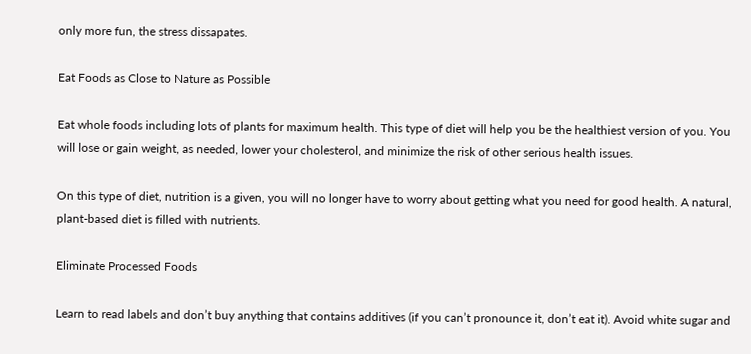only more fun, the stress dissapates.

Eat Foods as Close to Nature as Possible

Eat whole foods including lots of plants for maximum health. This type of diet will help you be the healthiest version of you. You will lose or gain weight, as needed, lower your cholesterol, and minimize the risk of other serious health issues.

On this type of diet, nutrition is a given, you will no longer have to worry about getting what you need for good health. A natural, plant-based diet is filled with nutrients.

Eliminate Processed Foods

Learn to read labels and don’t buy anything that contains additives (if you can’t pronounce it, don’t eat it). Avoid white sugar and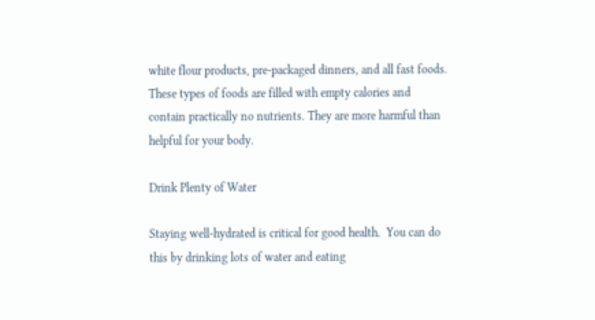white flour products, pre-packaged dinners, and all fast foods. These types of foods are filled with empty calories and contain practically no nutrients. They are more harmful than helpful for your body.

Drink Plenty of Water

Staying well-hydrated is critical for good health.  You can do this by drinking lots of water and eating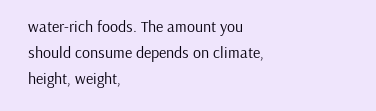water-rich foods. The amount you should consume depends on climate, height, weight,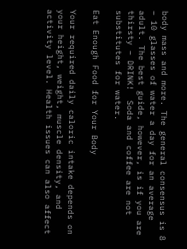body mass and more. The general consensus is 8 – 10 glasses of water a day for an average adult. The best guide, however, is if you are thirsty – DRINK!  Soda and coffee are not substitutes for water.

Eat Enough Food for Your Body

Your required daily caloric intake depends on your height, weight, muscle density, and activity level. Health issues can also affect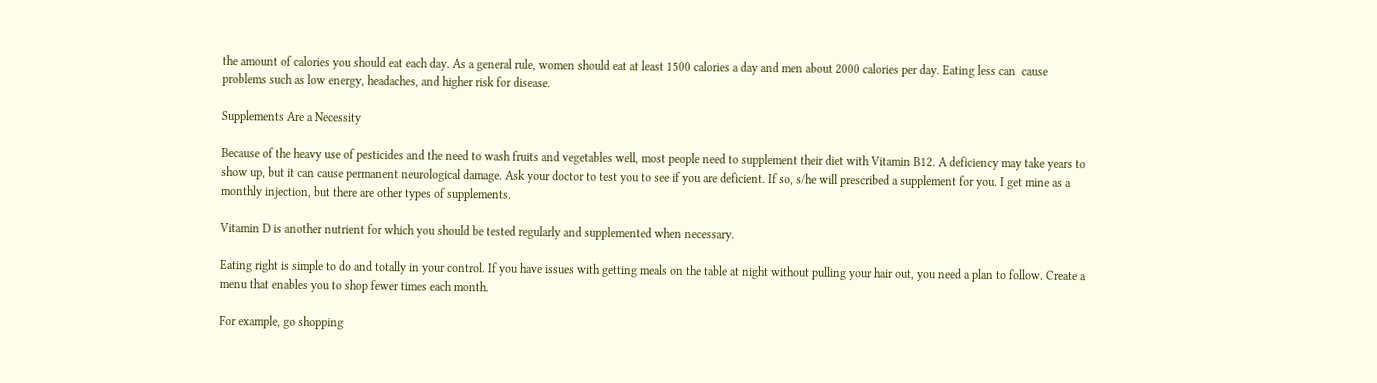the amount of calories you should eat each day. As a general rule, women should eat at least 1500 calories a day and men about 2000 calories per day. Eating less can  cause problems such as low energy, headaches, and higher risk for disease.

Supplements Are a Necessity

Because of the heavy use of pesticides and the need to wash fruits and vegetables well, most people need to supplement their diet with Vitamin B12. A deficiency may take years to show up, but it can cause permanent neurological damage. Ask your doctor to test you to see if you are deficient. If so, s/he will prescribed a supplement for you. I get mine as a monthly injection, but there are other types of supplements.

Vitamin D is another nutrient for which you should be tested regularly and supplemented when necessary.

Eating right is simple to do and totally in your control. If you have issues with getting meals on the table at night without pulling your hair out, you need a plan to follow. Create a menu that enables you to shop fewer times each month.

For example, go shopping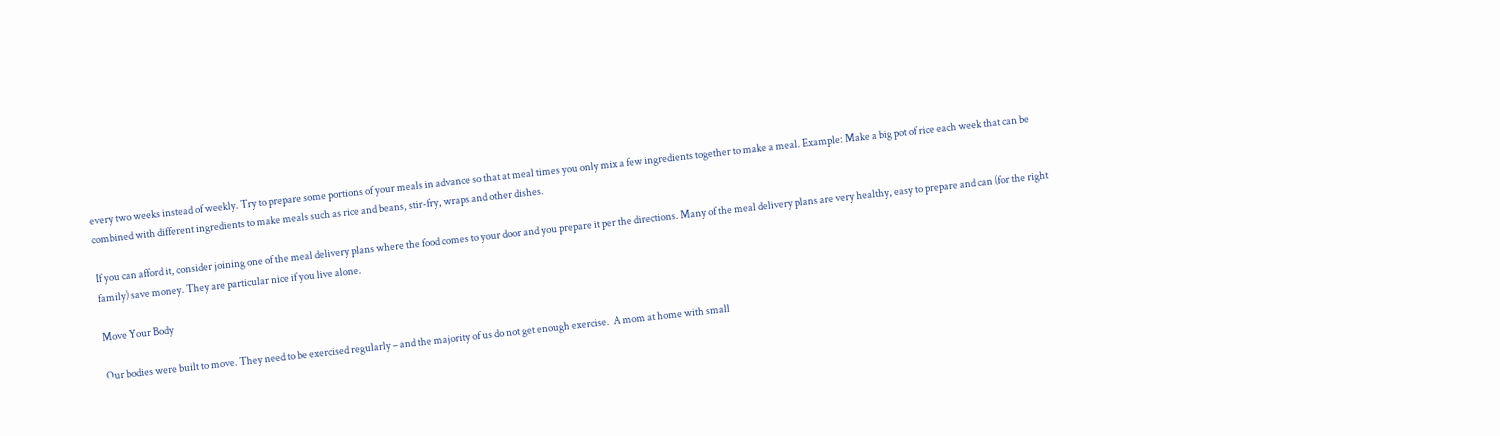every two weeks instead of weekly. Try to prepare some portions of your meals in advance so that at meal times you only mix a few ingredients together to make a meal. Example: Make a big pot of rice each week that can be combined with different ingredients to make meals such as rice and beans, stir-fry, wraps and other dishes.

If you can afford it, consider joining one of the meal delivery plans where the food comes to your door and you prepare it per the directions. Many of the meal delivery plans are very healthy, easy to prepare and can (for the right family) save money. They are particular nice if you live alone.

Move Your Body

Our bodies were built to move. They need to be exercised regularly – and the majority of us do not get enough exercise.  A mom at home with small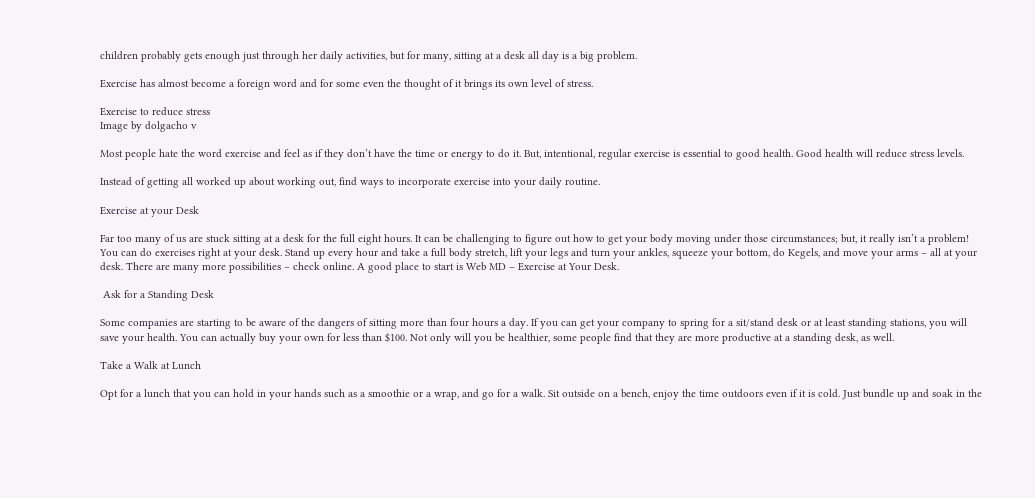children probably gets enough just through her daily activities, but for many, sitting at a desk all day is a big problem.

Exercise has almost become a foreign word and for some even the thought of it brings its own level of stress.

Exercise to reduce stress
Image by dolgacho v

Most people hate the word exercise and feel as if they don’t have the time or energy to do it. But, intentional, regular exercise is essential to good health. Good health will reduce stress levels.

Instead of getting all worked up about working out, find ways to incorporate exercise into your daily routine.

Exercise at your Desk

Far too many of us are stuck sitting at a desk for the full eight hours. It can be challenging to figure out how to get your body moving under those circumstances; but, it really isn’t a problem! You can do exercises right at your desk. Stand up every hour and take a full body stretch, lift your legs and turn your ankles, squeeze your bottom, do Kegels, and move your arms – all at your desk. There are many more possibilities – check online. A good place to start is Web MD – Exercise at Your Desk.

 Ask for a Standing Desk

Some companies are starting to be aware of the dangers of sitting more than four hours a day. If you can get your company to spring for a sit/stand desk or at least standing stations, you will save your health. You can actually buy your own for less than $100. Not only will you be healthier, some people find that they are more productive at a standing desk, as well.

Take a Walk at Lunch

Opt for a lunch that you can hold in your hands such as a smoothie or a wrap, and go for a walk. Sit outside on a bench, enjoy the time outdoors even if it is cold. Just bundle up and soak in the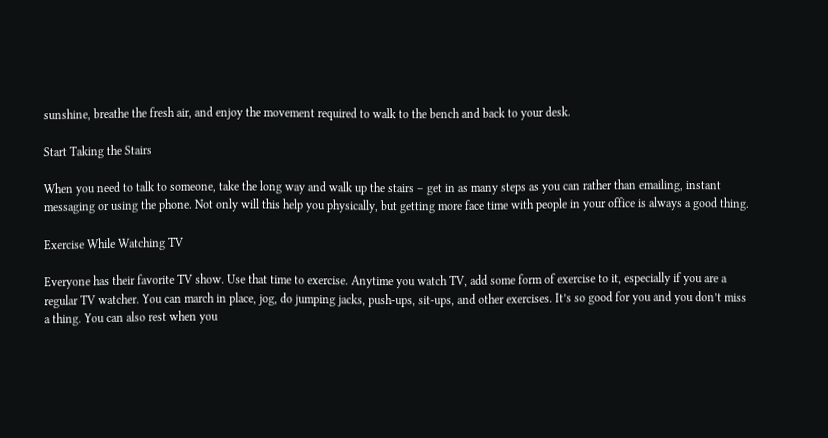sunshine, breathe the fresh air, and enjoy the movement required to walk to the bench and back to your desk.

Start Taking the Stairs

When you need to talk to someone, take the long way and walk up the stairs – get in as many steps as you can rather than emailing, instant messaging or using the phone. Not only will this help you physically, but getting more face time with people in your office is always a good thing.

Exercise While Watching TV

Everyone has their favorite TV show. Use that time to exercise. Anytime you watch TV, add some form of exercise to it, especially if you are a regular TV watcher. You can march in place, jog, do jumping jacks, push-ups, sit-ups, and other exercises. It’s so good for you and you don’t miss a thing. You can also rest when you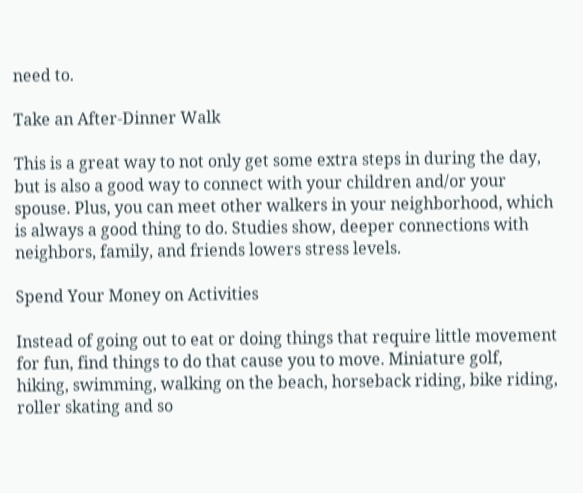need to.

Take an After-Dinner Walk

This is a great way to not only get some extra steps in during the day, but is also a good way to connect with your children and/or your spouse. Plus, you can meet other walkers in your neighborhood, which is always a good thing to do. Studies show, deeper connections with neighbors, family, and friends lowers stress levels.

Spend Your Money on Activities

Instead of going out to eat or doing things that require little movement for fun, find things to do that cause you to move. Miniature golf, hiking, swimming, walking on the beach, horseback riding, bike riding, roller skating and so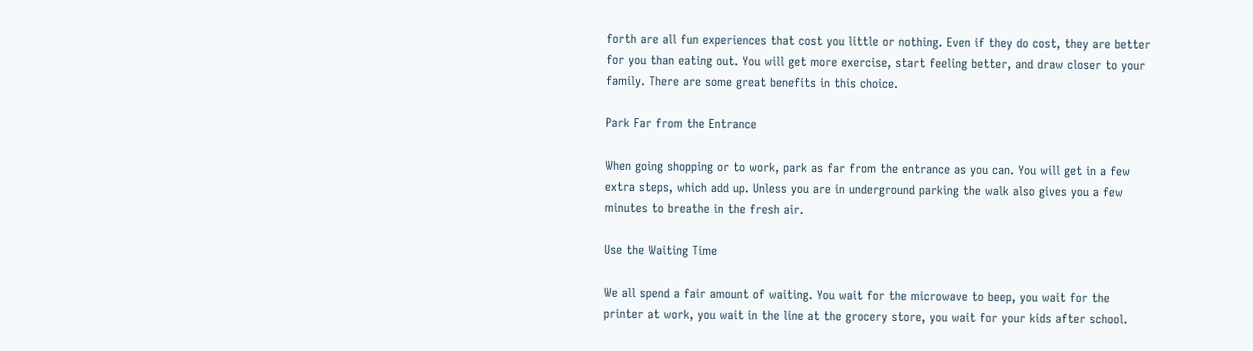forth are all fun experiences that cost you little or nothing. Even if they do cost, they are better for you than eating out. You will get more exercise, start feeling better, and draw closer to your family. There are some great benefits in this choice.

Park Far from the Entrance

When going shopping or to work, park as far from the entrance as you can. You will get in a few extra steps, which add up. Unless you are in underground parking the walk also gives you a few minutes to breathe in the fresh air.

Use the Waiting Time

We all spend a fair amount of waiting. You wait for the microwave to beep, you wait for the printer at work, you wait in the line at the grocery store, you wait for your kids after school.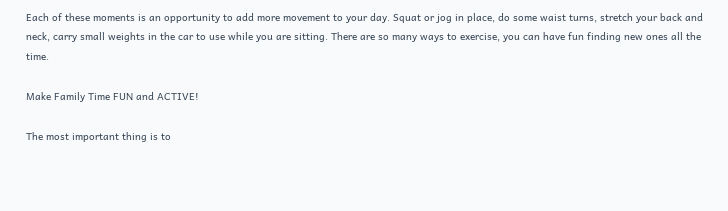Each of these moments is an opportunity to add more movement to your day. Squat or jog in place, do some waist turns, stretch your back and neck, carry small weights in the car to use while you are sitting. There are so many ways to exercise, you can have fun finding new ones all the time.

Make Family Time FUN and ACTIVE!

The most important thing is to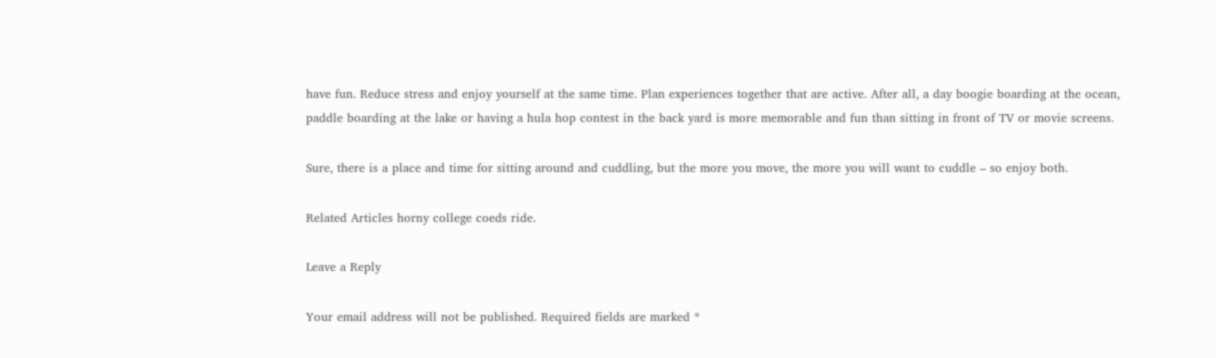have fun. Reduce stress and enjoy yourself at the same time. Plan experiences together that are active. After all, a day boogie boarding at the ocean, paddle boarding at the lake or having a hula hop contest in the back yard is more memorable and fun than sitting in front of TV or movie screens.

Sure, there is a place and time for sitting around and cuddling, but the more you move, the more you will want to cuddle – so enjoy both.

Related Articles horny college coeds ride.

Leave a Reply

Your email address will not be published. Required fields are marked *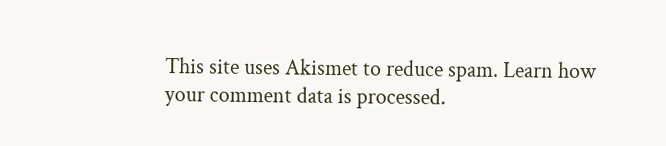This site uses Akismet to reduce spam. Learn how your comment data is processed.